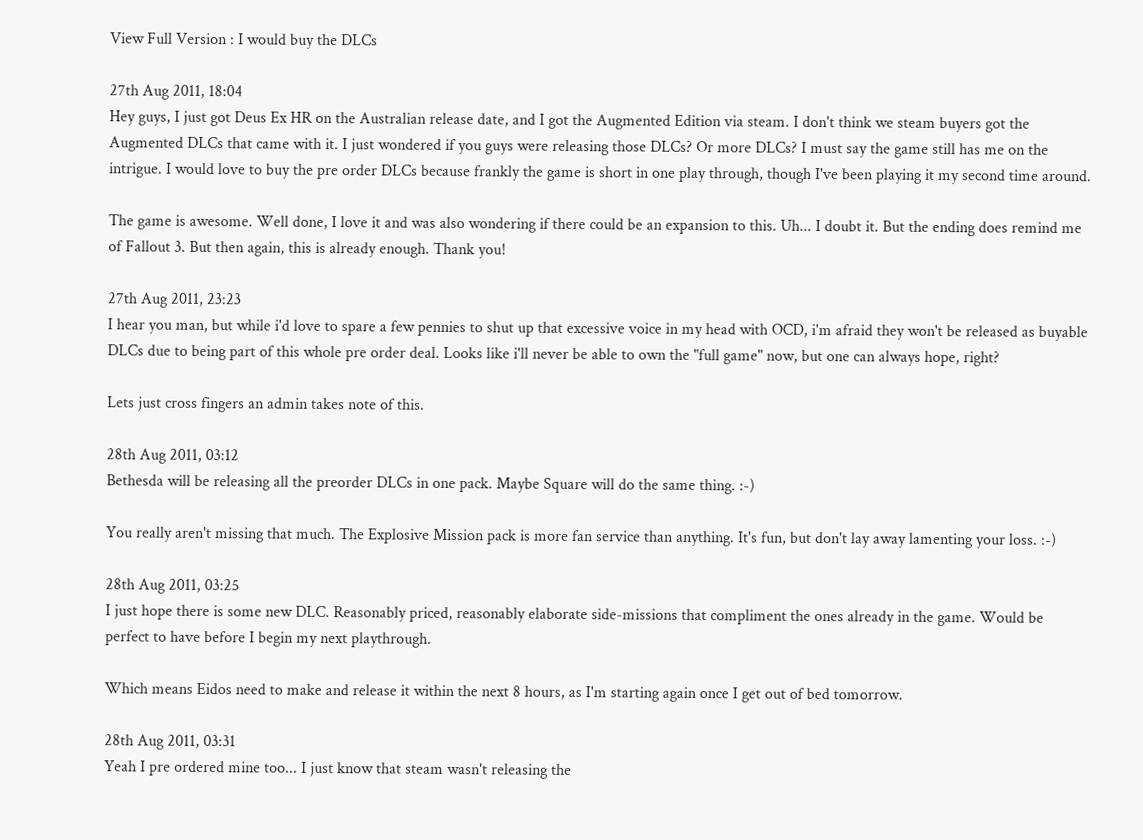View Full Version : I would buy the DLCs

27th Aug 2011, 18:04
Hey guys, I just got Deus Ex HR on the Australian release date, and I got the Augmented Edition via steam. I don't think we steam buyers got the Augmented DLCs that came with it. I just wondered if you guys were releasing those DLCs? Or more DLCs? I must say the game still has me on the intrigue. I would love to buy the pre order DLCs because frankly the game is short in one play through, though I've been playing it my second time around.

The game is awesome. Well done, I love it and was also wondering if there could be an expansion to this. Uh... I doubt it. But the ending does remind me of Fallout 3. But then again, this is already enough. Thank you!

27th Aug 2011, 23:23
I hear you man, but while i'd love to spare a few pennies to shut up that excessive voice in my head with OCD, i'm afraid they won't be released as buyable DLCs due to being part of this whole pre order deal. Looks like i'll never be able to own the "full game" now, but one can always hope, right?

Lets just cross fingers an admin takes note of this.

28th Aug 2011, 03:12
Bethesda will be releasing all the preorder DLCs in one pack. Maybe Square will do the same thing. :-)

You really aren't missing that much. The Explosive Mission pack is more fan service than anything. It's fun, but don't lay away lamenting your loss. :-)

28th Aug 2011, 03:25
I just hope there is some new DLC. Reasonably priced, reasonably elaborate side-missions that compliment the ones already in the game. Would be perfect to have before I begin my next playthrough.

Which means Eidos need to make and release it within the next 8 hours, as I'm starting again once I get out of bed tomorrow.

28th Aug 2011, 03:31
Yeah I pre ordered mine too... I just know that steam wasn't releasing the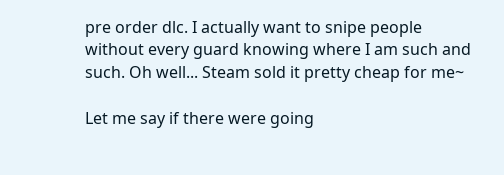pre order dlc. I actually want to snipe people without every guard knowing where I am such and such. Oh well... Steam sold it pretty cheap for me~

Let me say if there were going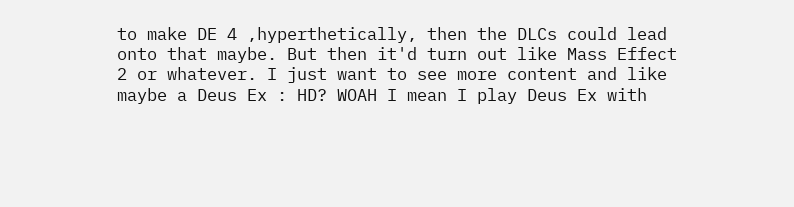to make DE 4 ,hyperthetically, then the DLCs could lead onto that maybe. But then it'd turn out like Mass Effect 2 or whatever. I just want to see more content and like maybe a Deus Ex : HD? WOAH I mean I play Deus Ex with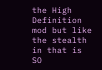the High Definition mod but like the stealth in that is SO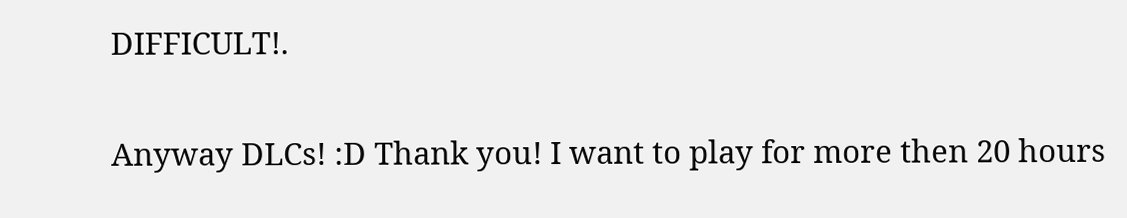DIFFICULT!.

Anyway DLCs! :D Thank you! I want to play for more then 20 hours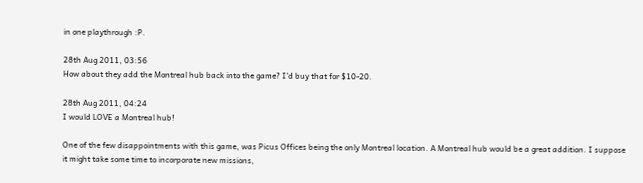in one playthrough :P.

28th Aug 2011, 03:56
How about they add the Montreal hub back into the game? I'd buy that for $10-20.

28th Aug 2011, 04:24
I would LOVE a Montreal hub!

One of the few disappointments with this game, was Picus Offices being the only Montreal location. A Montreal hub would be a great addition. I suppose it might take some time to incorporate new missions,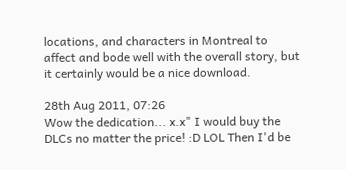locations, and characters in Montreal to affect and bode well with the overall story, but it certainly would be a nice download.

28th Aug 2011, 07:26
Wow the dedication... x.x" I would buy the DLCs no matter the price! :D LOL Then I'd be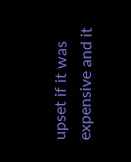upset if it was expensive and it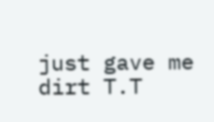just gave me dirt T.T